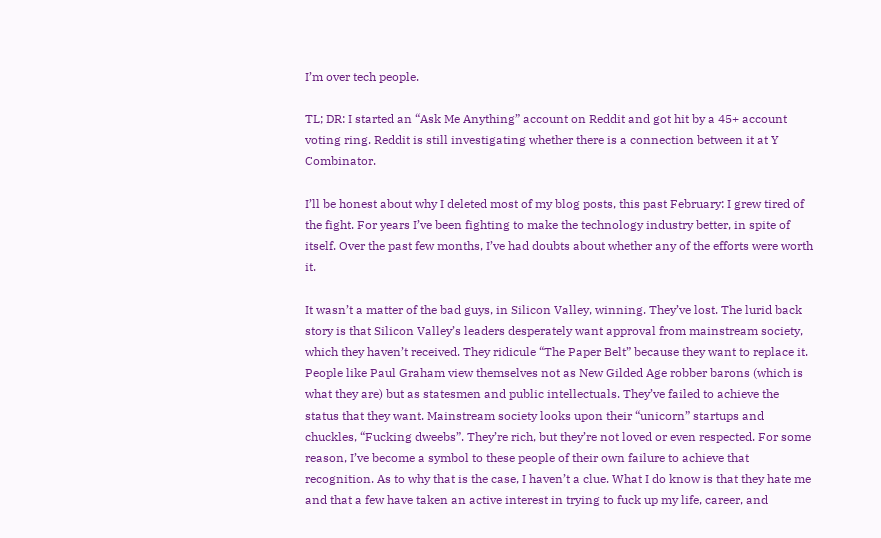I’m over tech people.

TL; DR: I started an “Ask Me Anything” account on Reddit and got hit by a 45+ account voting ring. Reddit is still investigating whether there is a connection between it at Y Combinator.

I’ll be honest about why I deleted most of my blog posts, this past February: I grew tired of the fight. For years I’ve been fighting to make the technology industry better, in spite of itself. Over the past few months, I’ve had doubts about whether any of the efforts were worth it.

It wasn’t a matter of the bad guys, in Silicon Valley, winning. They’ve lost. The lurid back story is that Silicon Valley’s leaders desperately want approval from mainstream society, which they haven’t received. They ridicule “The Paper Belt” because they want to replace it. People like Paul Graham view themselves not as New Gilded Age robber barons (which is what they are) but as statesmen and public intellectuals. They’ve failed to achieve the status that they want. Mainstream society looks upon their “unicorn” startups and chuckles, “Fucking dweebs”. They’re rich, but they’re not loved or even respected. For some reason, I’ve become a symbol to these people of their own failure to achieve that recognition. As to why that is the case, I haven’t a clue. What I do know is that they hate me and that a few have taken an active interest in trying to fuck up my life, career, and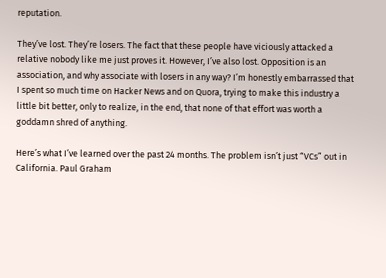reputation.

They’ve lost. They’re losers. The fact that these people have viciously attacked a relative nobody like me just proves it. However, I’ve also lost. Opposition is an association, and why associate with losers in any way? I’m honestly embarrassed that I spent so much time on Hacker News and on Quora, trying to make this industry a little bit better, only to realize, in the end, that none of that effort was worth a goddamn shred of anything.

Here’s what I’ve learned over the past 24 months. The problem isn’t just “VCs” out in California. Paul Graham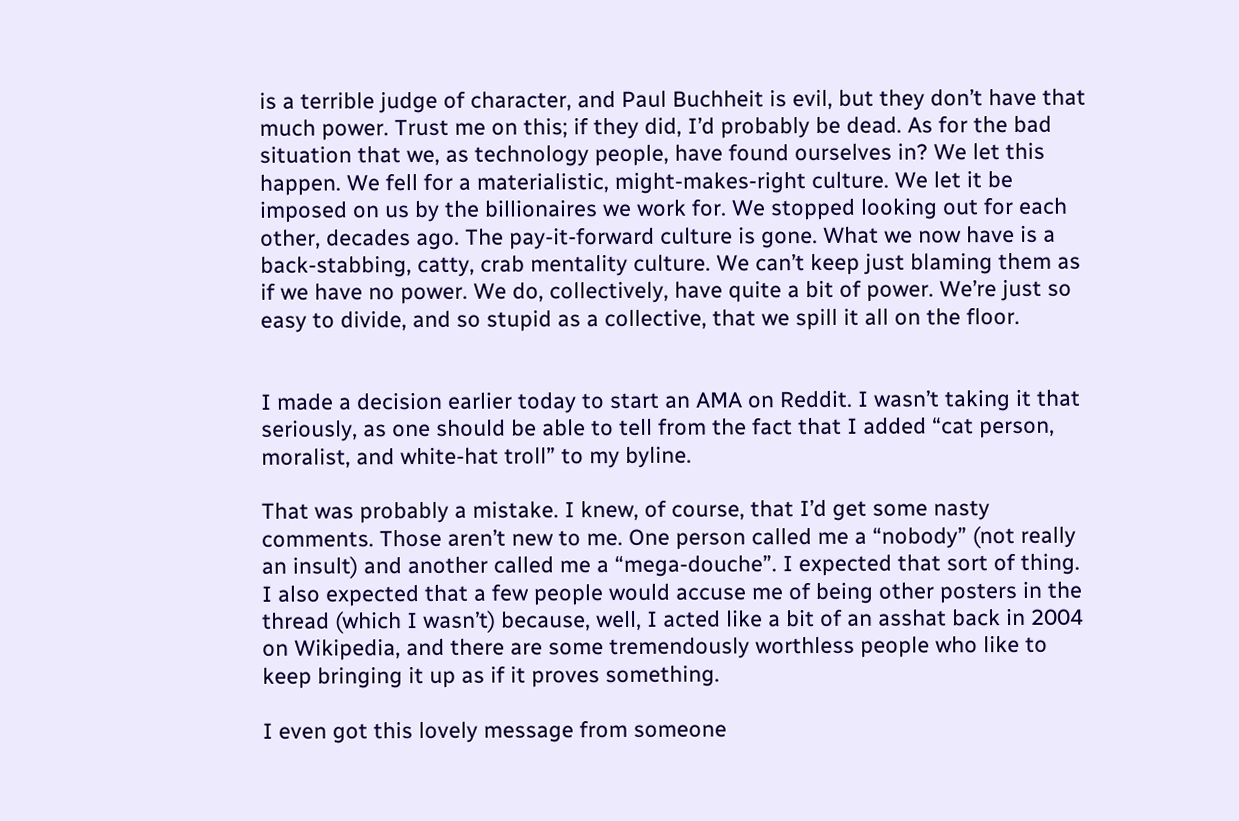is a terrible judge of character, and Paul Buchheit is evil, but they don’t have that much power. Trust me on this; if they did, I’d probably be dead. As for the bad situation that we, as technology people, have found ourselves in? We let this happen. We fell for a materialistic, might-makes-right culture. We let it be imposed on us by the billionaires we work for. We stopped looking out for each other, decades ago. The pay-it-forward culture is gone. What we now have is a back-stabbing, catty, crab mentality culture. We can’t keep just blaming them as if we have no power. We do, collectively, have quite a bit of power. We’re just so easy to divide, and so stupid as a collective, that we spill it all on the floor.


I made a decision earlier today to start an AMA on Reddit. I wasn’t taking it that seriously, as one should be able to tell from the fact that I added “cat person, moralist, and white-hat troll” to my byline.

That was probably a mistake. I knew, of course, that I’d get some nasty comments. Those aren’t new to me. One person called me a “nobody” (not really an insult) and another called me a “mega-douche”. I expected that sort of thing. I also expected that a few people would accuse me of being other posters in the thread (which I wasn’t) because, well, I acted like a bit of an asshat back in 2004 on Wikipedia, and there are some tremendously worthless people who like to keep bringing it up as if it proves something.

I even got this lovely message from someone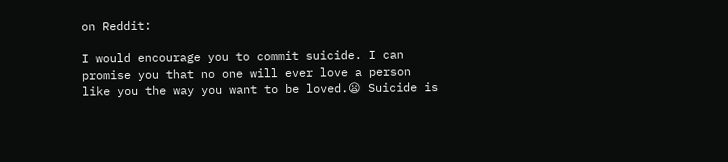on Reddit:

I would encourage you to commit suicide. I can promise you that no one will ever love a person like you the way you want to be loved.😦 Suicide is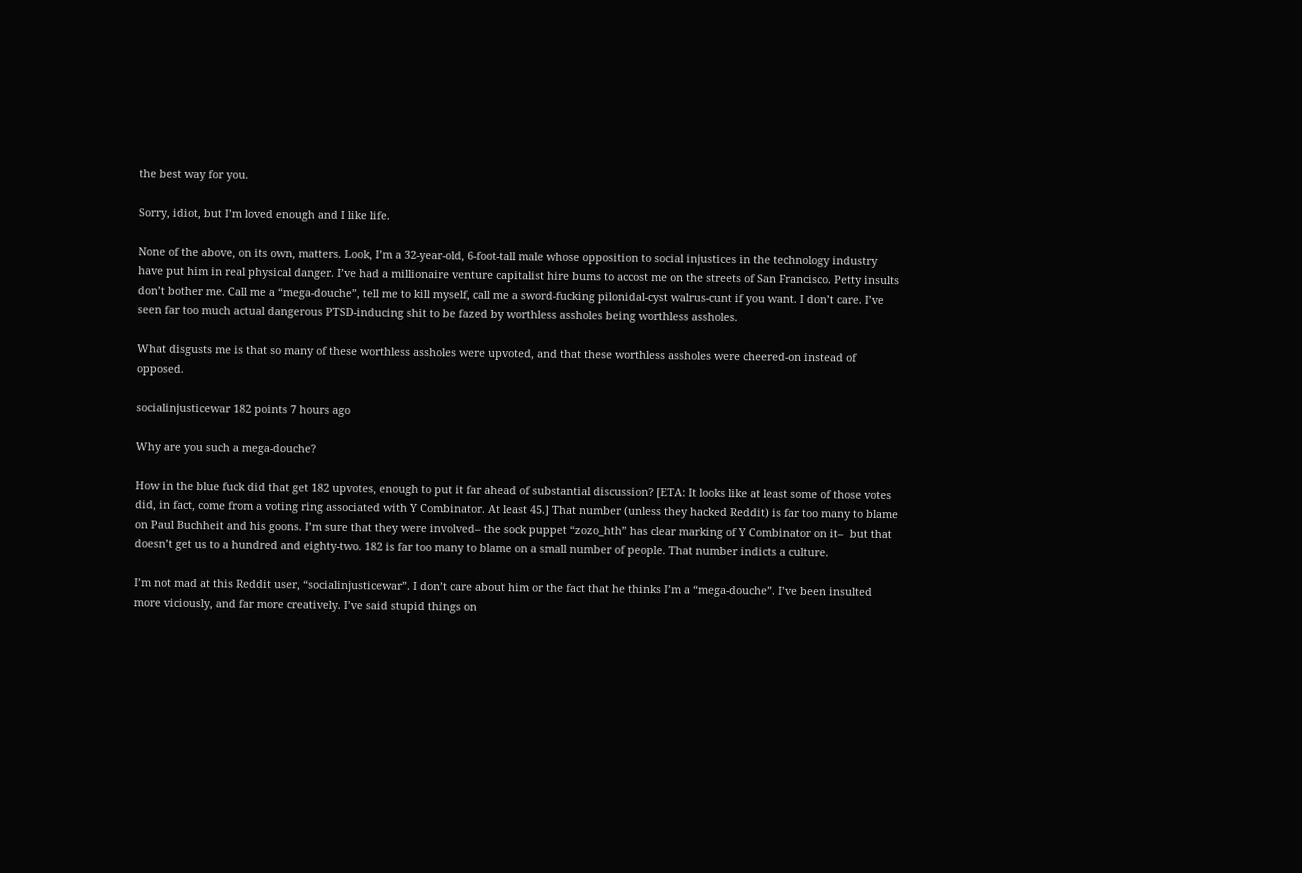the best way for you.

Sorry, idiot, but I’m loved enough and I like life.

None of the above, on its own, matters. Look, I’m a 32-year-old, 6-foot-tall male whose opposition to social injustices in the technology industry have put him in real physical danger. I’ve had a millionaire venture capitalist hire bums to accost me on the streets of San Francisco. Petty insults don’t bother me. Call me a “mega-douche”, tell me to kill myself, call me a sword-fucking pilonidal-cyst walrus-cunt if you want. I don’t care. I’ve seen far too much actual dangerous PTSD-inducing shit to be fazed by worthless assholes being worthless assholes.

What disgusts me is that so many of these worthless assholes were upvoted, and that these worthless assholes were cheered-on instead of opposed.

socialinjusticewar 182 points 7 hours ago

Why are you such a mega-douche?

How in the blue fuck did that get 182 upvotes, enough to put it far ahead of substantial discussion? [ETA: It looks like at least some of those votes did, in fact, come from a voting ring associated with Y Combinator. At least 45.] That number (unless they hacked Reddit) is far too many to blame on Paul Buchheit and his goons. I’m sure that they were involved– the sock puppet “zozo_hth” has clear marking of Y Combinator on it–  but that doesn’t get us to a hundred and eighty-two. 182 is far too many to blame on a small number of people. That number indicts a culture.

I’m not mad at this Reddit user, “socialinjusticewar”. I don’t care about him or the fact that he thinks I’m a “mega-douche”. I’ve been insulted more viciously, and far more creatively. I’ve said stupid things on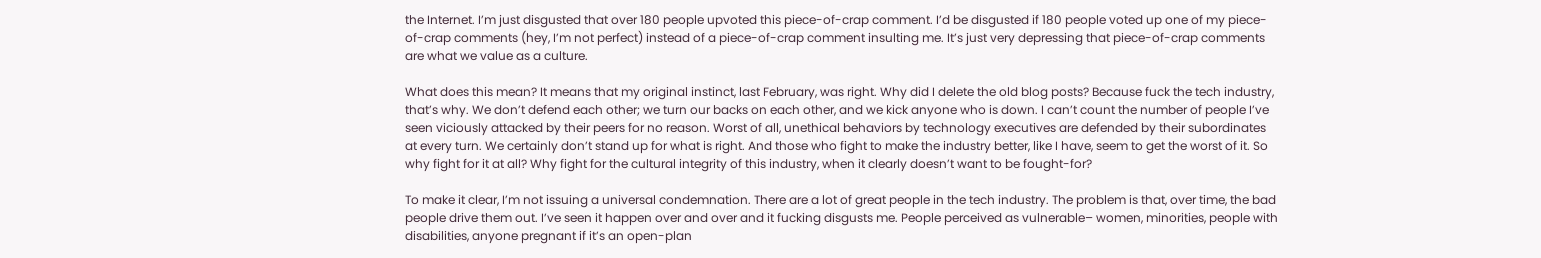the Internet. I’m just disgusted that over 180 people upvoted this piece-of-crap comment. I’d be disgusted if 180 people voted up one of my piece-of-crap comments (hey, I’m not perfect) instead of a piece-of-crap comment insulting me. It’s just very depressing that piece-of-crap comments are what we value as a culture.

What does this mean? It means that my original instinct, last February, was right. Why did I delete the old blog posts? Because fuck the tech industry, that’s why. We don’t defend each other; we turn our backs on each other, and we kick anyone who is down. I can’t count the number of people I’ve seen viciously attacked by their peers for no reason. Worst of all, unethical behaviors by technology executives are defended by their subordinates at every turn. We certainly don’t stand up for what is right. And those who fight to make the industry better, like I have, seem to get the worst of it. So why fight for it at all? Why fight for the cultural integrity of this industry, when it clearly doesn’t want to be fought-for?

To make it clear, I’m not issuing a universal condemnation. There are a lot of great people in the tech industry. The problem is that, over time, the bad people drive them out. I’ve seen it happen over and over and it fucking disgusts me. People perceived as vulnerable– women, minorities, people with disabilities, anyone pregnant if it’s an open-plan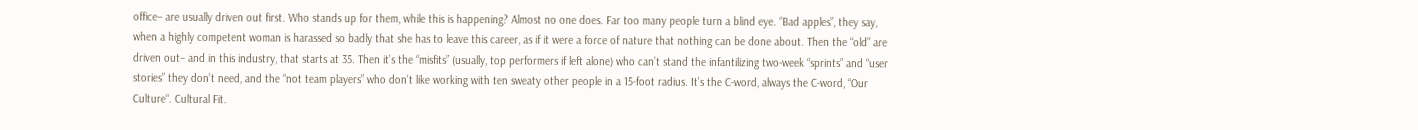office– are usually driven out first. Who stands up for them, while this is happening? Almost no one does. Far too many people turn a blind eye. “Bad apples”, they say, when a highly competent woman is harassed so badly that she has to leave this career, as if it were a force of nature that nothing can be done about. Then the “old” are driven out– and in this industry, that starts at 35. Then it’s the “misfits” (usually, top performers if left alone) who can’t stand the infantilizing two-week “sprints” and “user stories” they don’t need, and the “not team players” who don’t like working with ten sweaty other people in a 15-foot radius. It’s the C-word, always the C-word, “Our Culture“. Cultural Fit.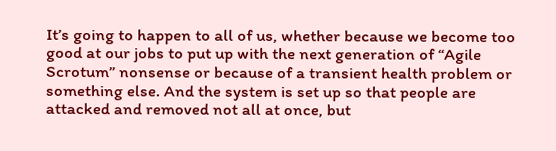It’s going to happen to all of us, whether because we become too good at our jobs to put up with the next generation of “Agile Scrotum” nonsense or because of a transient health problem or something else. And the system is set up so that people are attacked and removed not all at once, but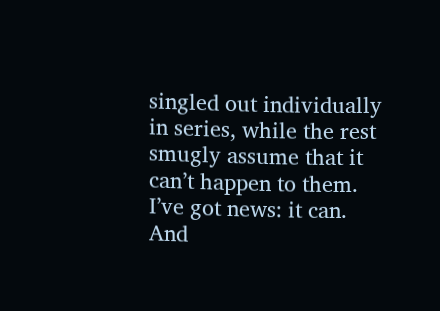singled out individually in series, while the rest smugly assume that it can’t happen to them. I’ve got news: it can. And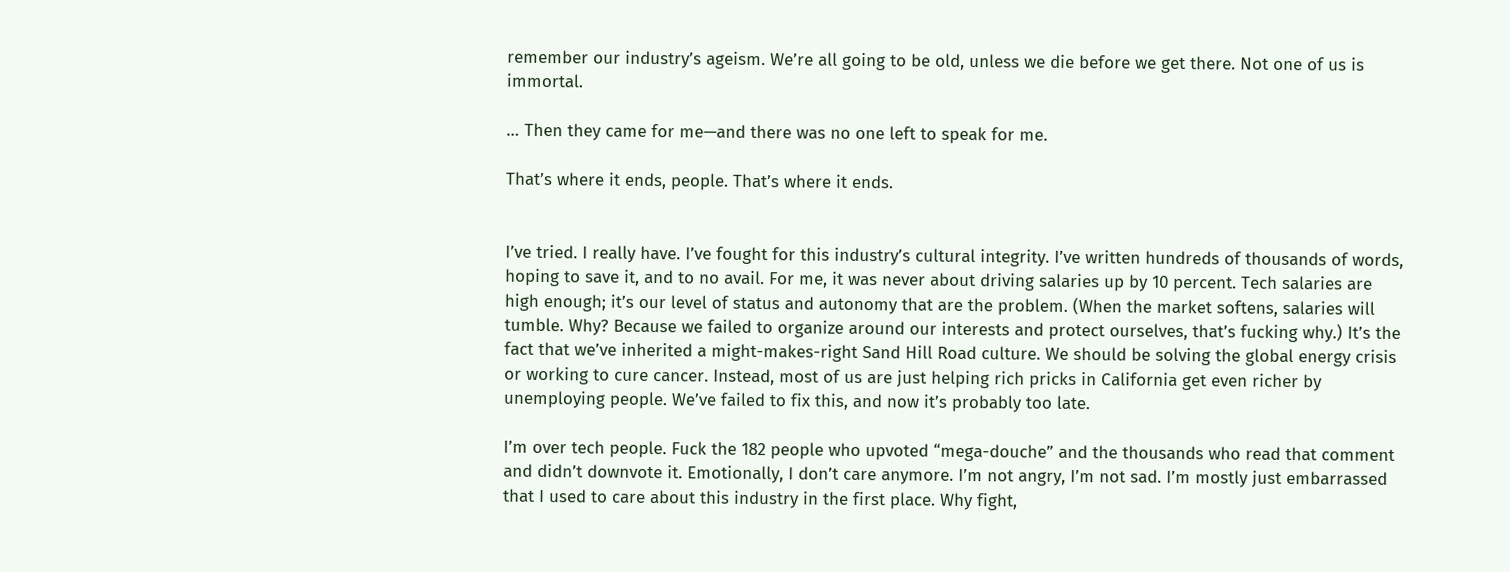remember our industry’s ageism. We’re all going to be old, unless we die before we get there. Not one of us is immortal.

… Then they came for me—and there was no one left to speak for me.

That’s where it ends, people. That’s where it ends.


I’ve tried. I really have. I’ve fought for this industry’s cultural integrity. I’ve written hundreds of thousands of words, hoping to save it, and to no avail. For me, it was never about driving salaries up by 10 percent. Tech salaries are high enough; it’s our level of status and autonomy that are the problem. (When the market softens, salaries will tumble. Why? Because we failed to organize around our interests and protect ourselves, that’s fucking why.) It’s the fact that we’ve inherited a might-makes-right Sand Hill Road culture. We should be solving the global energy crisis or working to cure cancer. Instead, most of us are just helping rich pricks in California get even richer by unemploying people. We’ve failed to fix this, and now it’s probably too late.

I’m over tech people. Fuck the 182 people who upvoted “mega-douche” and the thousands who read that comment and didn’t downvote it. Emotionally, I don’t care anymore. I’m not angry, I’m not sad. I’m mostly just embarrassed that I used to care about this industry in the first place. Why fight,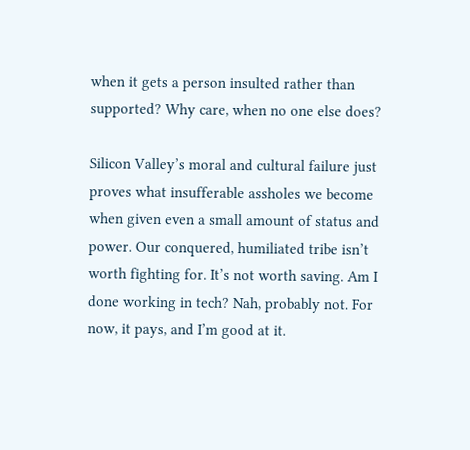when it gets a person insulted rather than supported? Why care, when no one else does?

Silicon Valley’s moral and cultural failure just proves what insufferable assholes we become when given even a small amount of status and power. Our conquered, humiliated tribe isn’t worth fighting for. It’s not worth saving. Am I done working in tech? Nah, probably not. For now, it pays, and I’m good at it.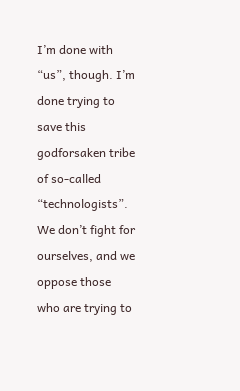I’m done with “us”, though. I’m done trying to save this godforsaken tribe of so-called “technologists”. We don’t fight for ourselves, and we oppose those who are trying to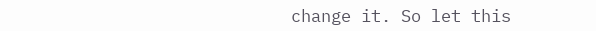change it. So let this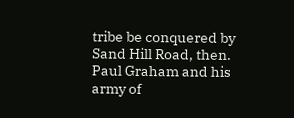tribe be conquered by Sand Hill Road, then. Paul Graham and his army of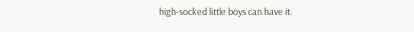high-socked little boys can have it.